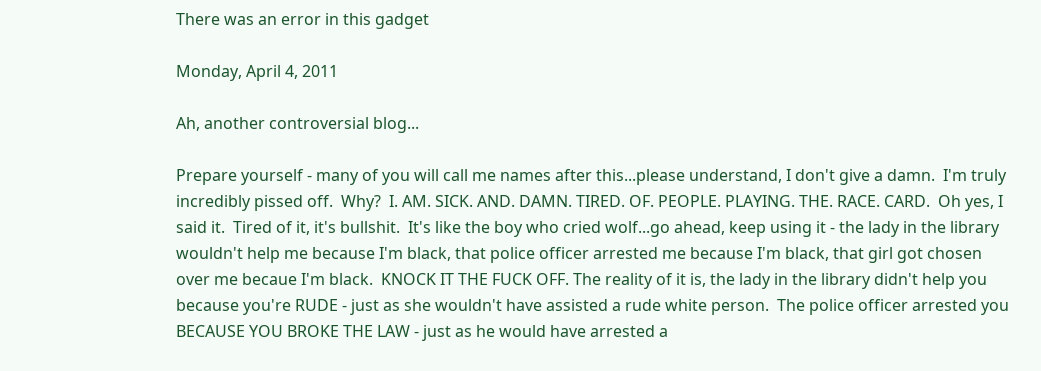There was an error in this gadget

Monday, April 4, 2011

Ah, another controversial blog...

Prepare yourself - many of you will call me names after this...please understand, I don't give a damn.  I'm truly incredibly pissed off.  Why?  I. AM. SICK. AND. DAMN. TIRED. OF. PEOPLE. PLAYING. THE. RACE. CARD.  Oh yes, I said it.  Tired of it, it's bullshit.  It's like the boy who cried wolf...go ahead, keep using it - the lady in the library wouldn't help me because I'm black, that police officer arrested me because I'm black, that girl got chosen over me becaue I'm black.  KNOCK IT THE FUCK OFF. The reality of it is, the lady in the library didn't help you because you're RUDE - just as she wouldn't have assisted a rude white person.  The police officer arrested you BECAUSE YOU BROKE THE LAW - just as he would have arrested a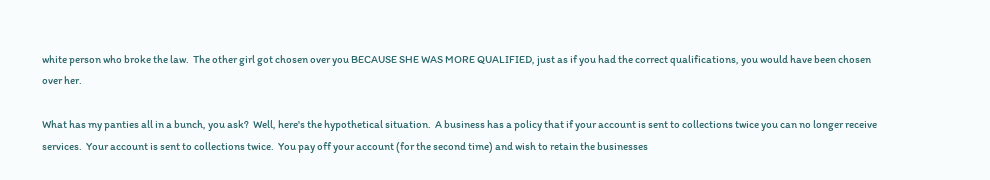white person who broke the law.  The other girl got chosen over you BECAUSE SHE WAS MORE QUALIFIED, just as if you had the correct qualifications, you would have been chosen over her.

What has my panties all in a bunch, you ask?  Well, here's the hypothetical situation.  A business has a policy that if your account is sent to collections twice you can no longer receive services.  Your account is sent to collections twice.  You pay off your account (for the second time) and wish to retain the businesses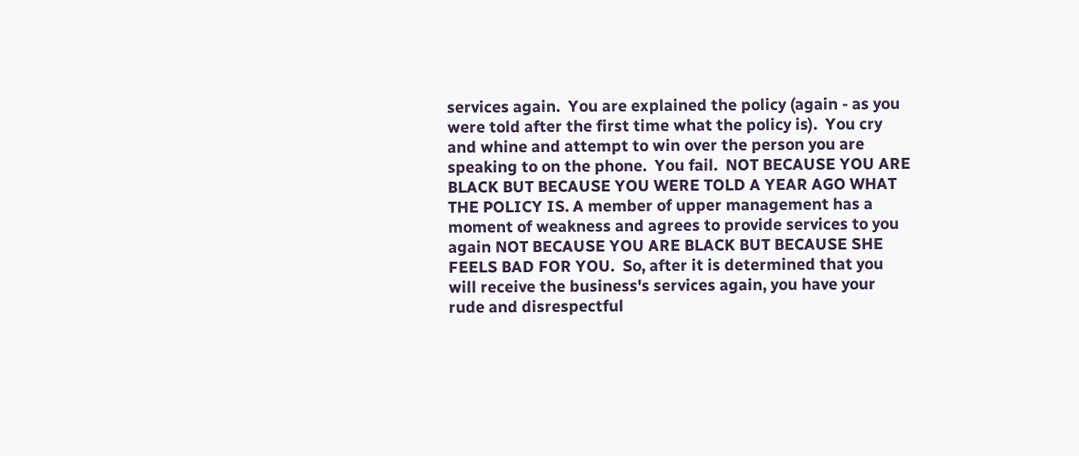services again.  You are explained the policy (again - as you were told after the first time what the policy is).  You cry and whine and attempt to win over the person you are speaking to on the phone.  You fail.  NOT BECAUSE YOU ARE BLACK BUT BECAUSE YOU WERE TOLD A YEAR AGO WHAT THE POLICY IS. A member of upper management has a moment of weakness and agrees to provide services to you again NOT BECAUSE YOU ARE BLACK BUT BECAUSE SHE FEELS BAD FOR YOU.  So, after it is determined that you will receive the business's services again, you have your rude and disrespectful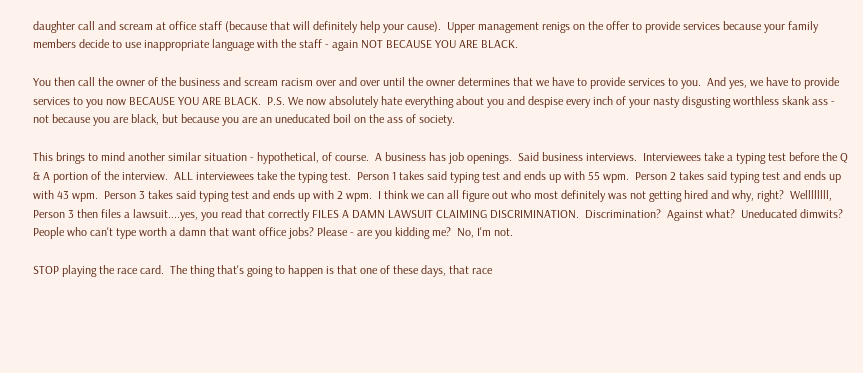daughter call and scream at office staff (because that will definitely help your cause).  Upper management renigs on the offer to provide services because your family members decide to use inappropriate language with the staff - again NOT BECAUSE YOU ARE BLACK.

You then call the owner of the business and scream racism over and over until the owner determines that we have to provide services to you.  And yes, we have to provide services to you now BECAUSE YOU ARE BLACK.  P.S. We now absolutely hate everything about you and despise every inch of your nasty disgusting worthless skank ass - not because you are black, but because you are an uneducated boil on the ass of society.

This brings to mind another similar situation - hypothetical, of course.  A business has job openings.  Said business interviews.  Interviewees take a typing test before the Q & A portion of the interview.  ALL interviewees take the typing test.  Person 1 takes said typing test and ends up with 55 wpm.  Person 2 takes said typing test and ends up with 43 wpm.  Person 3 takes said typing test and ends up with 2 wpm.  I think we can all figure out who most definitely was not getting hired and why, right?  Wellllllll, Person 3 then files a lawsuit....yes, you read that correctly FILES A DAMN LAWSUIT CLAIMING DISCRIMINATION.  Discrimination?  Against what?  Uneducated dimwits?  People who can't type worth a damn that want office jobs? Please - are you kidding me?  No, I'm not.

STOP playing the race card.  The thing that's going to happen is that one of these days, that race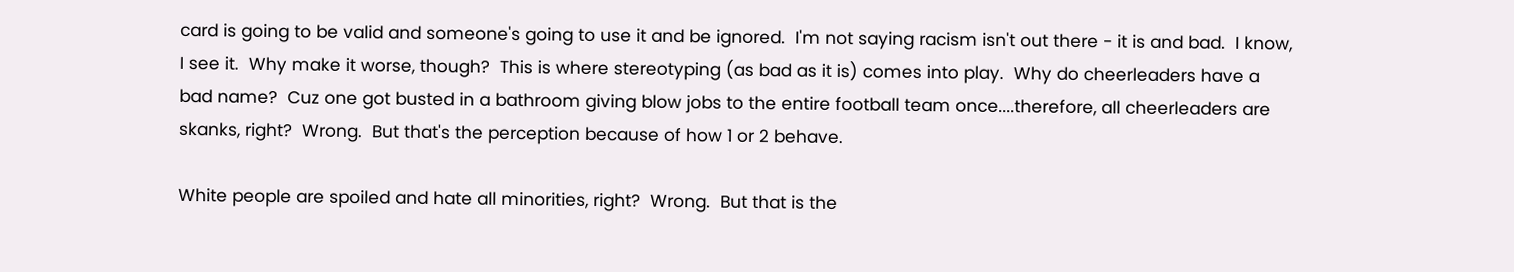card is going to be valid and someone's going to use it and be ignored.  I'm not saying racism isn't out there - it is and bad.  I know, I see it.  Why make it worse, though?  This is where stereotyping (as bad as it is) comes into play.  Why do cheerleaders have a bad name?  Cuz one got busted in a bathroom giving blow jobs to the entire football team once....therefore, all cheerleaders are skanks, right?  Wrong.  But that's the perception because of how 1 or 2 behave.

White people are spoiled and hate all minorities, right?  Wrong.  But that is the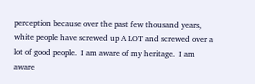perception because over the past few thousand years, white people have screwed up A LOT and screwed over a lot of good people.  I am aware of my heritage.  I am aware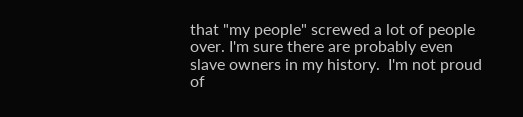that "my people" screwed a lot of people over. I'm sure there are probably even slave owners in my history.  I'm not proud of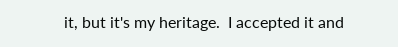it, but it's my heritage.  I accepted it and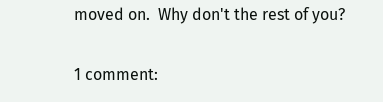moved on.  Why don't the rest of you?

1 comment: